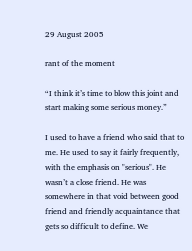29 August 2005

rant of the moment

“I think it’s time to blow this joint and start making some serious money.”

I used to have a friend who said that to me. He used to say it fairly frequently, with the emphasis on "serious". He wasn’t a close friend. He was somewhere in that void between good friend and friendly acquaintance that gets so difficult to define. We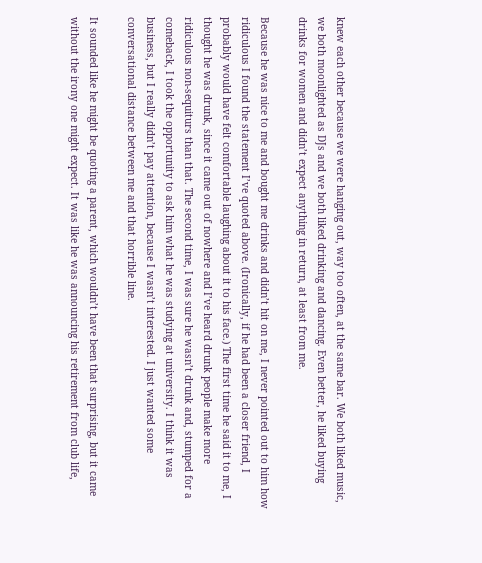knew each other because we were hanging out, way too often, at the same bar. We both liked music, we both moonlighted as DJs and we both liked drinking and dancing. Even better, he liked buying drinks for women and didn’t expect anything in return, at least from me.

Because he was nice to me and bought me drinks and didn’t hit on me, I never pointed out to him how ridiculous I found the statement I’ve quoted above. (Ironically, if he had been a closer friend, I probably would have felt comfortable laughing about it to his face.) The first time he said it to me, I thought he was drunk, since it came out of nowhere and I’ve heard drunk people make more ridiculous non-sequiturs than that. The second time, I was sure he wasn’t drunk and, stumped for a comeback, I took the opportunity to ask him what he was studying at university. I think it was business, but I really didn’t pay attention, because I wasn’t interested. I just wanted some conversational distance between me and that horrible line.

It sounded like he might be quoting a parent, which wouldn’t have been that surprising, but it came without the irony one might expect. It was like he was announcing his retirement from club life,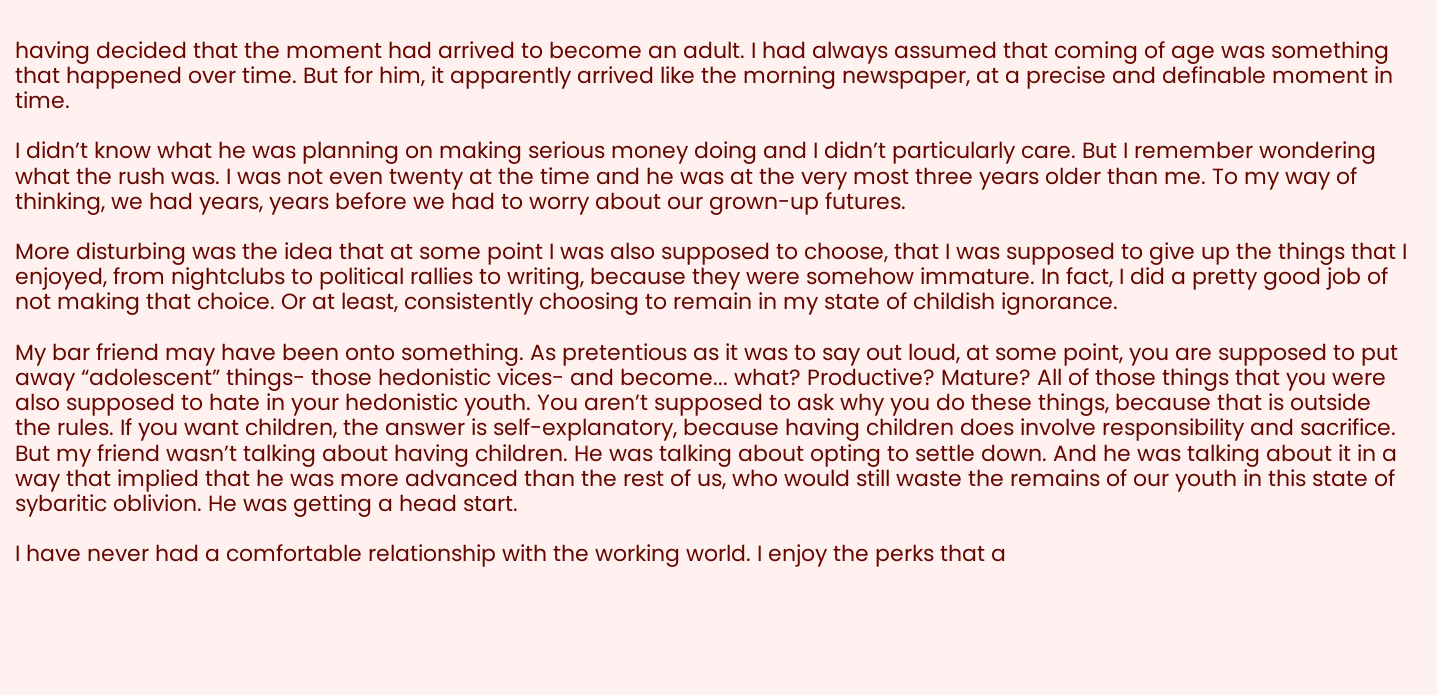having decided that the moment had arrived to become an adult. I had always assumed that coming of age was something that happened over time. But for him, it apparently arrived like the morning newspaper, at a precise and definable moment in time.

I didn’t know what he was planning on making serious money doing and I didn’t particularly care. But I remember wondering what the rush was. I was not even twenty at the time and he was at the very most three years older than me. To my way of thinking, we had years, years before we had to worry about our grown-up futures.

More disturbing was the idea that at some point I was also supposed to choose, that I was supposed to give up the things that I enjoyed, from nightclubs to political rallies to writing, because they were somehow immature. In fact, I did a pretty good job of not making that choice. Or at least, consistently choosing to remain in my state of childish ignorance.

My bar friend may have been onto something. As pretentious as it was to say out loud, at some point, you are supposed to put away “adolescent” things- those hedonistic vices- and become... what? Productive? Mature? All of those things that you were also supposed to hate in your hedonistic youth. You aren’t supposed to ask why you do these things, because that is outside the rules. If you want children, the answer is self-explanatory, because having children does involve responsibility and sacrifice. But my friend wasn’t talking about having children. He was talking about opting to settle down. And he was talking about it in a way that implied that he was more advanced than the rest of us, who would still waste the remains of our youth in this state of sybaritic oblivion. He was getting a head start.

I have never had a comfortable relationship with the working world. I enjoy the perks that a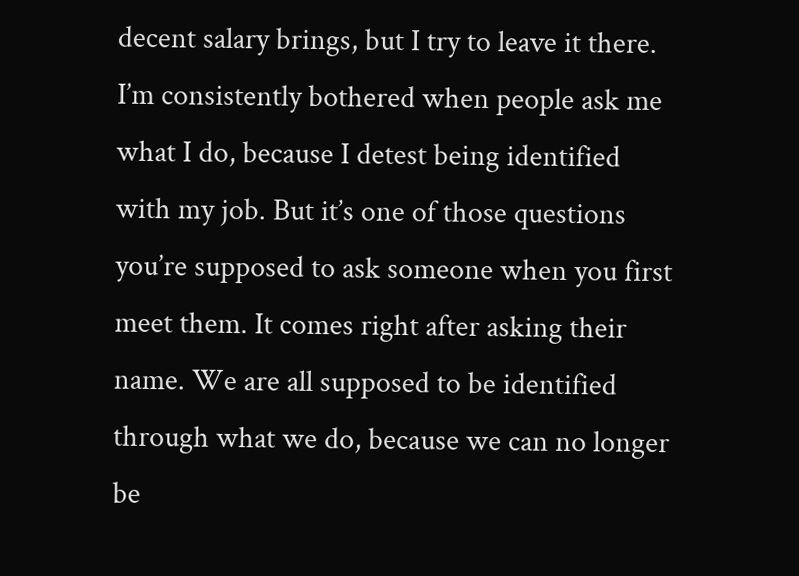decent salary brings, but I try to leave it there. I’m consistently bothered when people ask me what I do, because I detest being identified with my job. But it’s one of those questions you’re supposed to ask someone when you first meet them. It comes right after asking their name. We are all supposed to be identified through what we do, because we can no longer be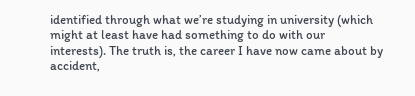identified through what we’re studying in university (which might at least have had something to do with our interests). The truth is, the career I have now came about by accident,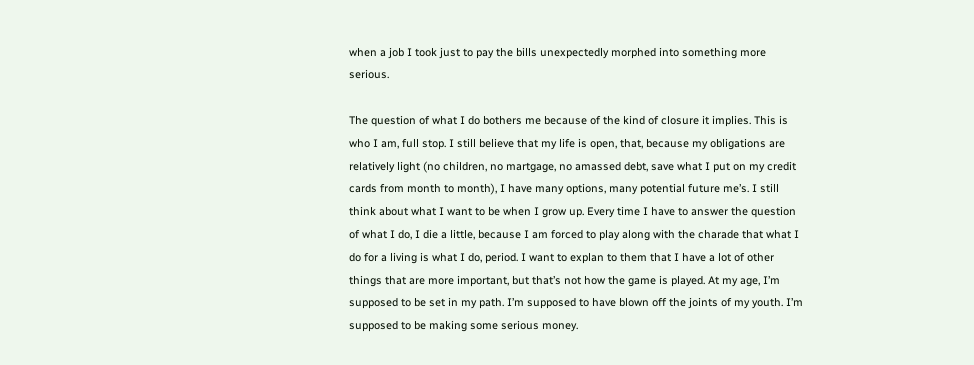when a job I took just to pay the bills unexpectedly morphed into something more serious.

The question of what I do bothers me because of the kind of closure it implies. This is who I am, full stop. I still believe that my life is open, that, because my obligations are relatively light (no children, no martgage, no amassed debt, save what I put on my credit cards from month to month), I have many options, many potential future me’s. I still think about what I want to be when I grow up. Every time I have to answer the question of what I do, I die a little, because I am forced to play along with the charade that what I do for a living is what I do, period. I want to explan to them that I have a lot of other things that are more important, but that’s not how the game is played. At my age, I’m supposed to be set in my path. I’m supposed to have blown off the joints of my youth. I’m supposed to be making some serious money.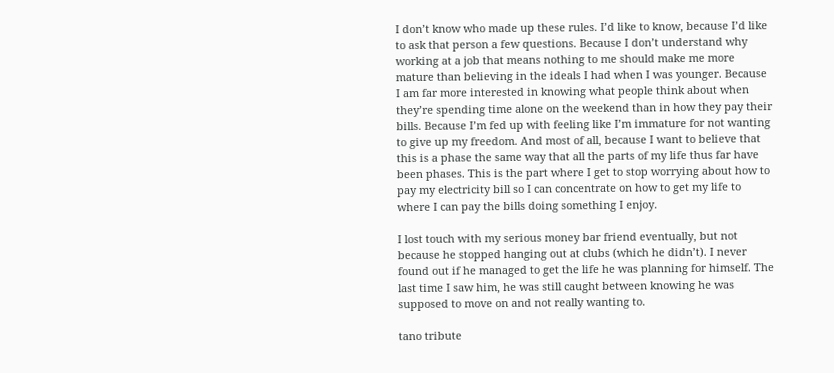I don’t know who made up these rules. I’d like to know, because I’d like to ask that person a few questions. Because I don’t understand why working at a job that means nothing to me should make me more mature than believing in the ideals I had when I was younger. Because I am far more interested in knowing what people think about when they’re spending time alone on the weekend than in how they pay their bills. Because I’m fed up with feeling like I’m immature for not wanting to give up my freedom. And most of all, because I want to believe that this is a phase the same way that all the parts of my life thus far have been phases. This is the part where I get to stop worrying about how to pay my electricity bill so I can concentrate on how to get my life to where I can pay the bills doing something I enjoy.

I lost touch with my serious money bar friend eventually, but not because he stopped hanging out at clubs (which he didn’t). I never found out if he managed to get the life he was planning for himself. The last time I saw him, he was still caught between knowing he was supposed to move on and not really wanting to.

tano tribute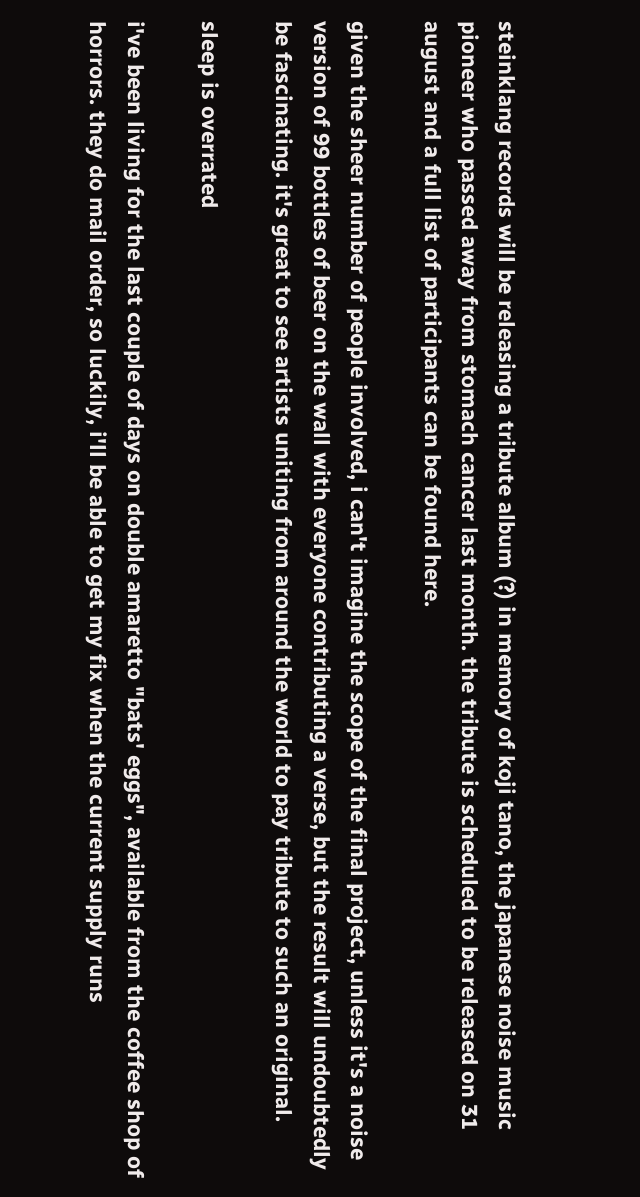steinklang records will be releasing a tribute album (?) in memory of koji tano, the japanese noise music pioneer who passed away from stomach cancer last month. the tribute is scheduled to be released on 31 august and a full list of participants can be found here.

given the sheer number of people involved, i can't imagine the scope of the final project, unless it's a noise version of 99 bottles of beer on the wall with everyone contributing a verse, but the result will undoubtedly be fascinating. it's great to see artists uniting from around the world to pay tribute to such an original.

sleep is overrated

i've been living for the last couple of days on double amaretto "bats' eggs", available from the coffee shop of horrors. they do mail order, so luckily, i'll be able to get my fix when the current supply runs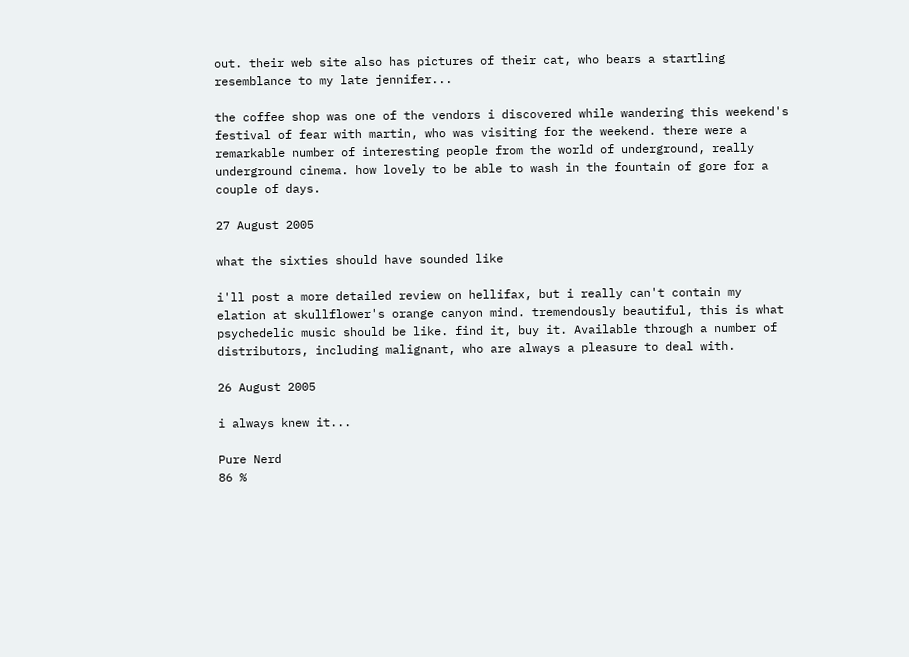out. their web site also has pictures of their cat, who bears a startling resemblance to my late jennifer...

the coffee shop was one of the vendors i discovered while wandering this weekend's festival of fear with martin, who was visiting for the weekend. there were a remarkable number of interesting people from the world of underground, really underground cinema. how lovely to be able to wash in the fountain of gore for a couple of days.

27 August 2005

what the sixties should have sounded like

i'll post a more detailed review on hellifax, but i really can't contain my elation at skullflower's orange canyon mind. tremendously beautiful, this is what psychedelic music should be like. find it, buy it. Available through a number of distributors, including malignant, who are always a pleasure to deal with.

26 August 2005

i always knew it...

Pure Nerd
86 %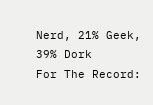Nerd, 21% Geek, 39% Dork
For The Record: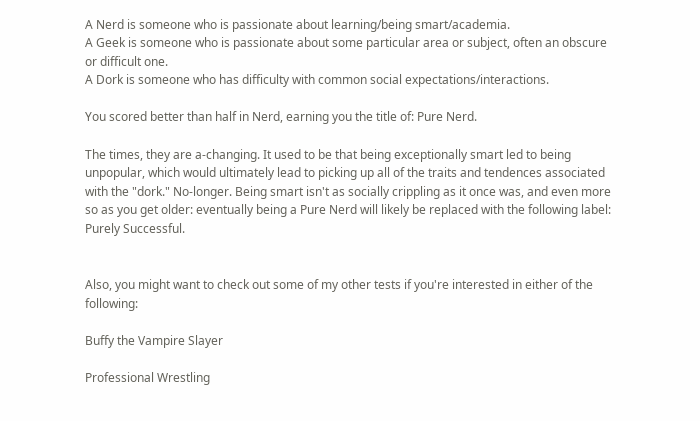A Nerd is someone who is passionate about learning/being smart/academia.
A Geek is someone who is passionate about some particular area or subject, often an obscure or difficult one.
A Dork is someone who has difficulty with common social expectations/interactions.

You scored better than half in Nerd, earning you the title of: Pure Nerd.

The times, they are a-changing. It used to be that being exceptionally smart led to being unpopular, which would ultimately lead to picking up all of the traits and tendences associated with the "dork." No-longer. Being smart isn't as socially crippling as it once was, and even more so as you get older: eventually being a Pure Nerd will likely be replaced with the following label: Purely Successful.


Also, you might want to check out some of my other tests if you're interested in either of the following:

Buffy the Vampire Slayer

Professional Wrestling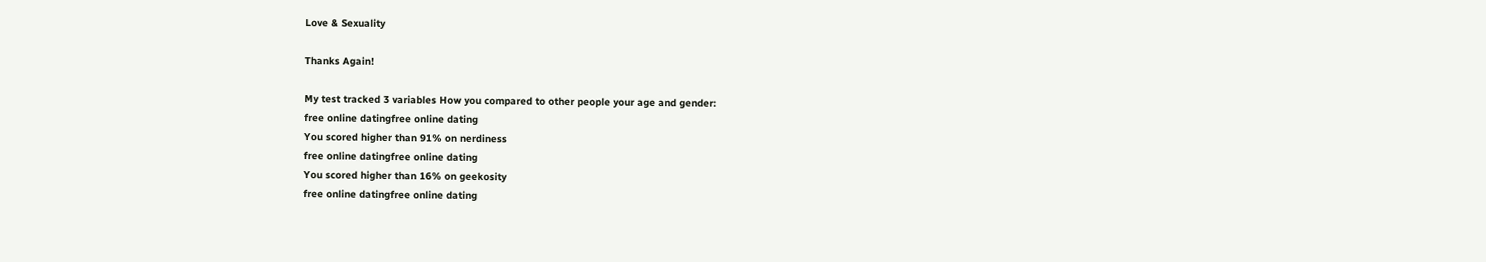Love & Sexuality

Thanks Again!

My test tracked 3 variables How you compared to other people your age and gender:
free online datingfree online dating
You scored higher than 91% on nerdiness
free online datingfree online dating
You scored higher than 16% on geekosity
free online datingfree online dating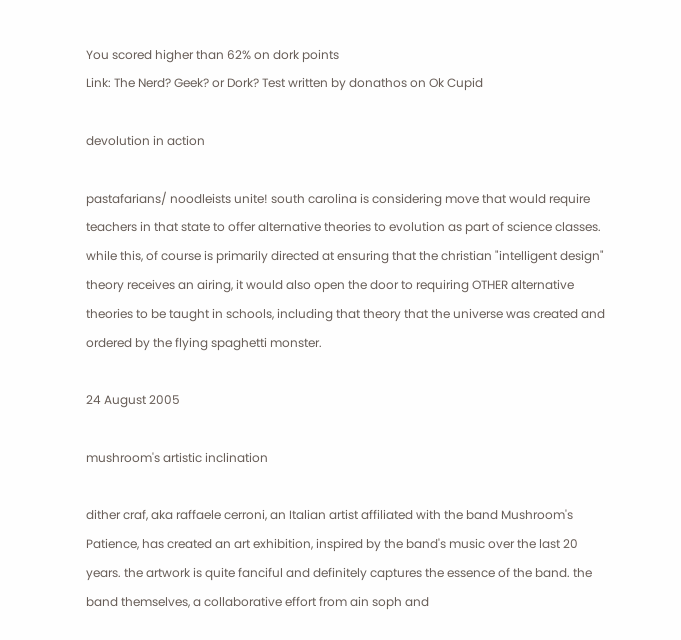You scored higher than 62% on dork points
Link: The Nerd? Geek? or Dork? Test written by donathos on Ok Cupid

devolution in action

pastafarians/ noodleists unite! south carolina is considering move that would require teachers in that state to offer alternative theories to evolution as part of science classes. while this, of course is primarily directed at ensuring that the christian "intelligent design" theory receives an airing, it would also open the door to requiring OTHER alternative theories to be taught in schools, including that theory that the universe was created and ordered by the flying spaghetti monster.

24 August 2005

mushroom's artistic inclination

dither craf, aka raffaele cerroni, an Italian artist affiliated with the band Mushroom's Patience, has created an art exhibition, inspired by the band's music over the last 20 years. the artwork is quite fanciful and definitely captures the essence of the band. the band themselves, a collaborative effort from ain soph and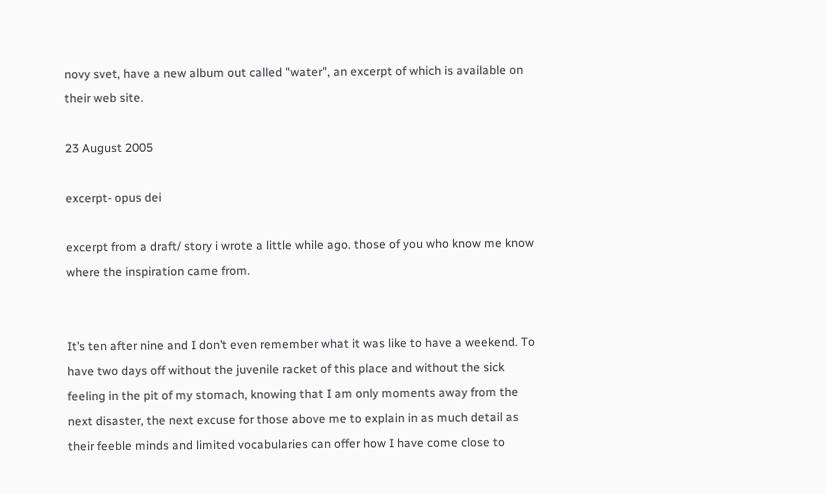novy svet, have a new album out called "water", an excerpt of which is available on their web site.

23 August 2005

excerpt- opus dei

excerpt from a draft/ story i wrote a little while ago. those of you who know me know where the inspiration came from.


It’s ten after nine and I don’t even remember what it was like to have a weekend. To have two days off without the juvenile racket of this place and without the sick feeling in the pit of my stomach, knowing that I am only moments away from the next disaster, the next excuse for those above me to explain in as much detail as their feeble minds and limited vocabularies can offer how I have come close to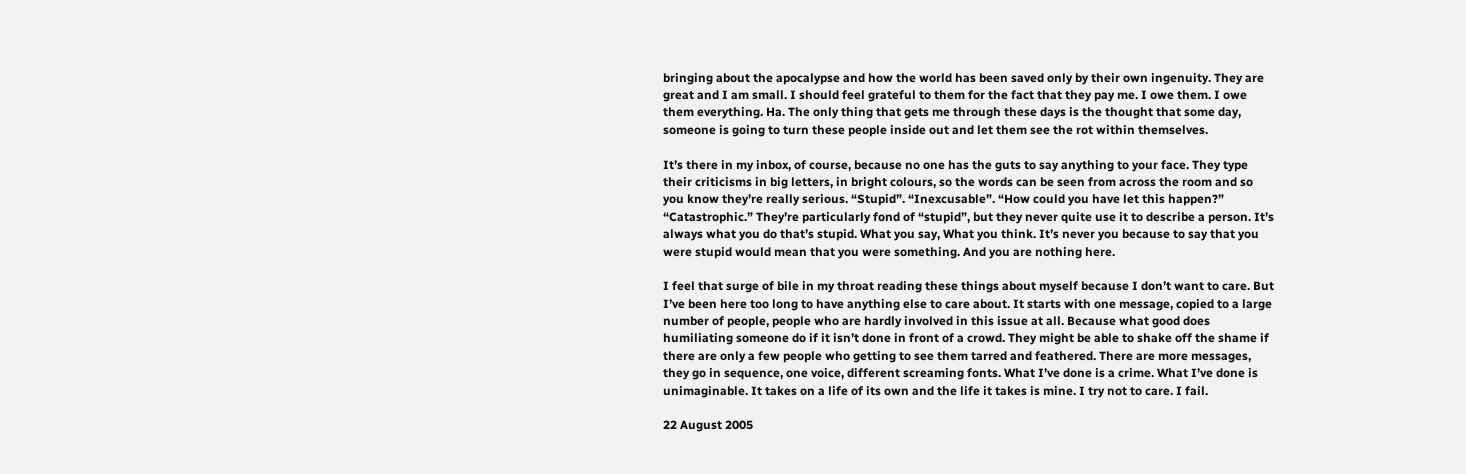bringing about the apocalypse and how the world has been saved only by their own ingenuity. They are great and I am small. I should feel grateful to them for the fact that they pay me. I owe them. I owe them everything. Ha. The only thing that gets me through these days is the thought that some day, someone is going to turn these people inside out and let them see the rot within themselves.

It’s there in my inbox, of course, because no one has the guts to say anything to your face. They type their criticisms in big letters, in bright colours, so the words can be seen from across the room and so you know they’re really serious. “Stupid”. “Inexcusable”. “How could you have let this happen?” “Catastrophic.” They’re particularly fond of “stupid”, but they never quite use it to describe a person. It’s always what you do that’s stupid. What you say, What you think. It’s never you because to say that you were stupid would mean that you were something. And you are nothing here.

I feel that surge of bile in my throat reading these things about myself because I don’t want to care. But I’ve been here too long to have anything else to care about. It starts with one message, copied to a large number of people, people who are hardly involved in this issue at all. Because what good does humiliating someone do if it isn’t done in front of a crowd. They might be able to shake off the shame if there are only a few people who getting to see them tarred and feathered. There are more messages, they go in sequence, one voice, different screaming fonts. What I’ve done is a crime. What I’ve done is unimaginable. It takes on a life of its own and the life it takes is mine. I try not to care. I fail.

22 August 2005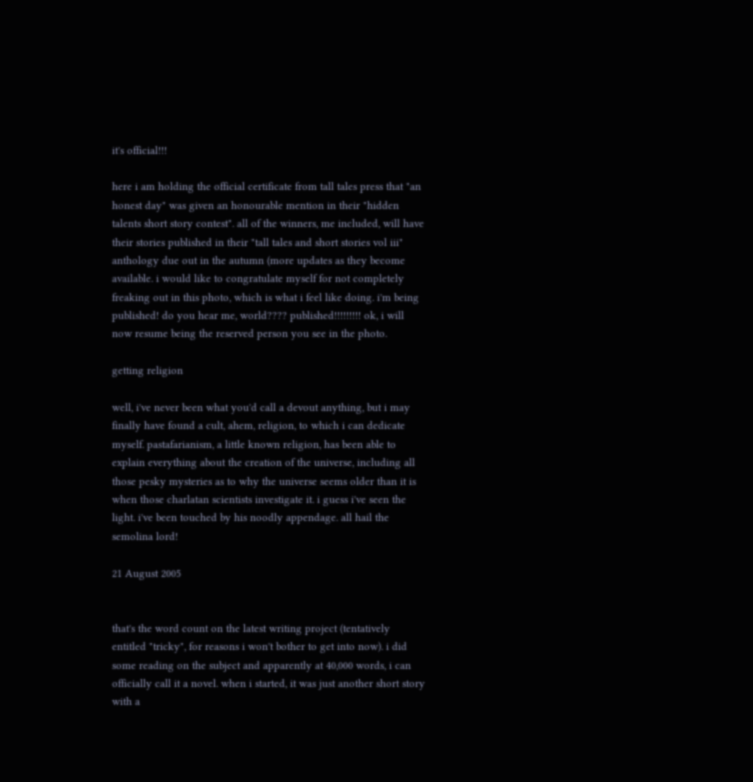it's official!!!

here i am holding the official certificate from tall tales press that "an honest day" was given an honourable mention in their "hidden talents short story contest". all of the winners, me included, will have their stories published in their "tall tales and short stories vol iii" anthology due out in the autumn (more updates as they become available. i would like to congratulate myself for not completely freaking out in this photo, which is what i feel like doing. i'm being published! do you hear me, world???? published!!!!!!!!! ok, i will now resume being the reserved person you see in the photo.

getting religion

well, i've never been what you'd call a devout anything, but i may finally have found a cult, ahem, religion, to which i can dedicate myself. pastafarianism, a little known religion, has been able to explain everything about the creation of the universe, including all those pesky mysteries as to why the universe seems older than it is when those charlatan scientists investigate it. i guess i've seen the light. i've been touched by his noodly appendage. all hail the semolina lord!

21 August 2005


that's the word count on the latest writing project (tentatively entitled "tricky", for reasons i won't bother to get into now). i did some reading on the subject and apparently at 40,000 words, i can officially call it a novel. when i started, it was just another short story with a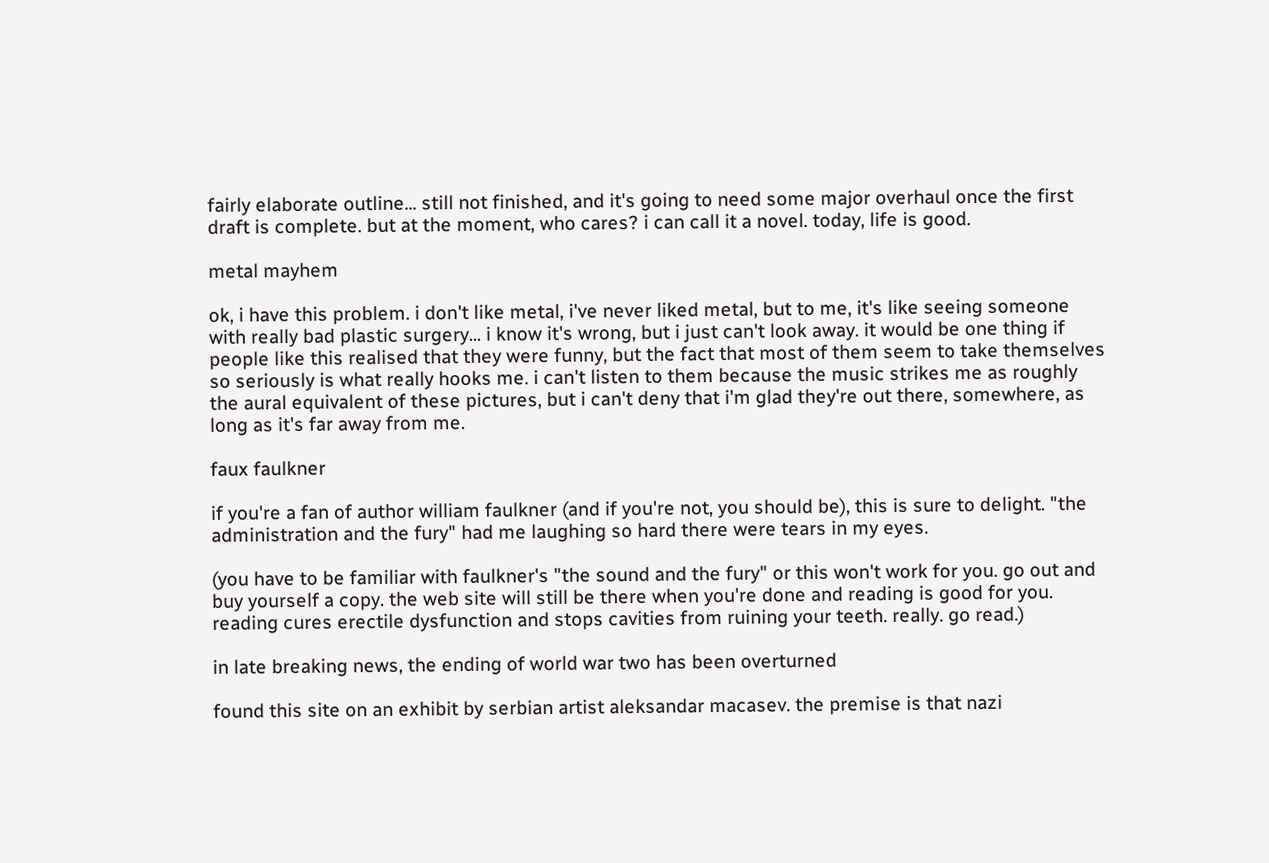fairly elaborate outline... still not finished, and it's going to need some major overhaul once the first draft is complete. but at the moment, who cares? i can call it a novel. today, life is good.

metal mayhem

ok, i have this problem. i don't like metal, i've never liked metal, but to me, it's like seeing someone with really bad plastic surgery... i know it's wrong, but i just can't look away. it would be one thing if people like this realised that they were funny, but the fact that most of them seem to take themselves so seriously is what really hooks me. i can't listen to them because the music strikes me as roughly the aural equivalent of these pictures, but i can't deny that i'm glad they're out there, somewhere, as long as it's far away from me.

faux faulkner

if you're a fan of author william faulkner (and if you're not, you should be), this is sure to delight. "the administration and the fury" had me laughing so hard there were tears in my eyes.

(you have to be familiar with faulkner's "the sound and the fury" or this won't work for you. go out and buy yourself a copy. the web site will still be there when you're done and reading is good for you. reading cures erectile dysfunction and stops cavities from ruining your teeth. really. go read.)

in late breaking news, the ending of world war two has been overturned

found this site on an exhibit by serbian artist aleksandar macasev. the premise is that nazi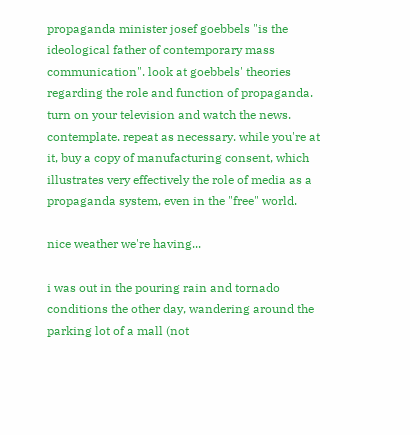propaganda minister josef goebbels "is the ideological father of contemporary mass communication". look at goebbels' theories regarding the role and function of propaganda. turn on your television and watch the news. contemplate. repeat as necessary. while you're at it, buy a copy of manufacturing consent, which illustrates very effectively the role of media as a propaganda system, even in the "free" world.

nice weather we're having...

i was out in the pouring rain and tornado conditions the other day, wandering around the parking lot of a mall (not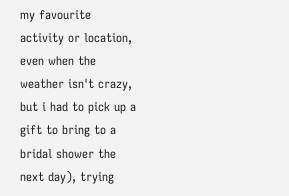my favourite activity or location, even when the weather isn't crazy, but i had to pick up a gift to bring to a bridal shower the next day), trying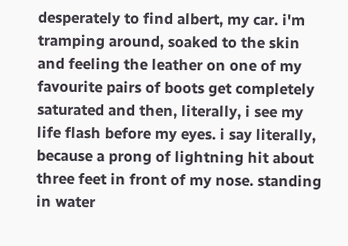desperately to find albert, my car. i'm tramping around, soaked to the skin and feeling the leather on one of my favourite pairs of boots get completely saturated and then, literally, i see my life flash before my eyes. i say literally, because a prong of lightning hit about three feet in front of my nose. standing in water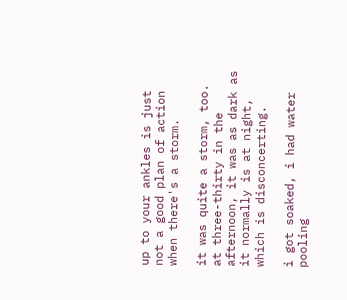up to your ankles is just not a good plan of action when there's a storm.

it was quite a storm, too. at three-thirty in the afternoon, it was as dark as it normally is at night, which is disconcerting.

i got soaked, i had water pooling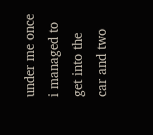under me once i managed to get into the car and two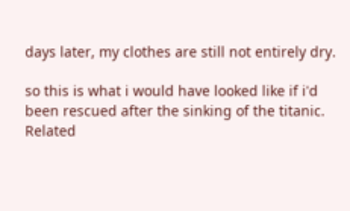days later, my clothes are still not entirely dry.

so this is what i would have looked like if i'd been rescued after the sinking of the titanic.
Related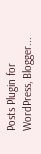Posts Plugin for WordPress, Blogger...